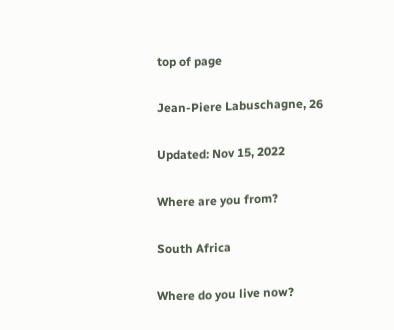top of page

Jean-Piere Labuschagne, 26

Updated: Nov 15, 2022

Where are you from?

South Africa

Where do you live now?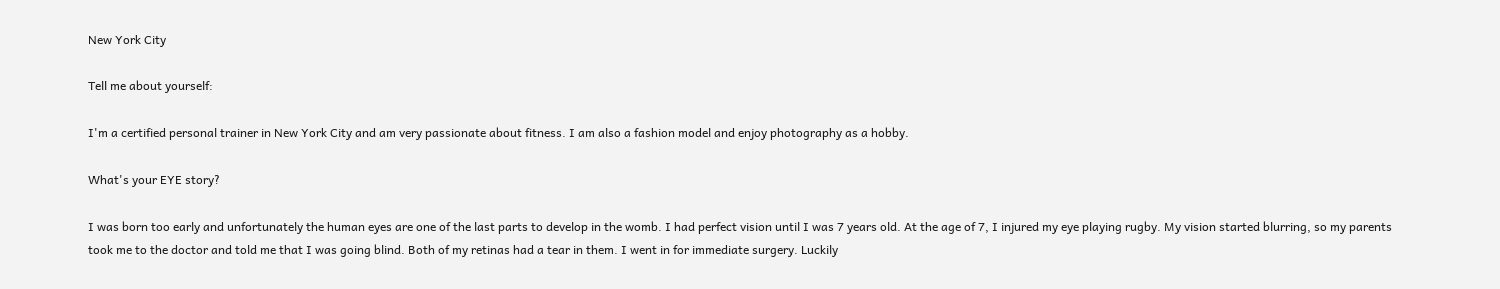New York City

Tell me about yourself:

I'm a certified personal trainer in New York City and am very passionate about fitness. I am also a fashion model and enjoy photography as a hobby.

What's your EYE story?

I was born too early and unfortunately the human eyes are one of the last parts to develop in the womb. I had perfect vision until I was 7 years old. At the age of 7, I injured my eye playing rugby. My vision started blurring, so my parents took me to the doctor and told me that I was going blind. Both of my retinas had a tear in them. I went in for immediate surgery. Luckily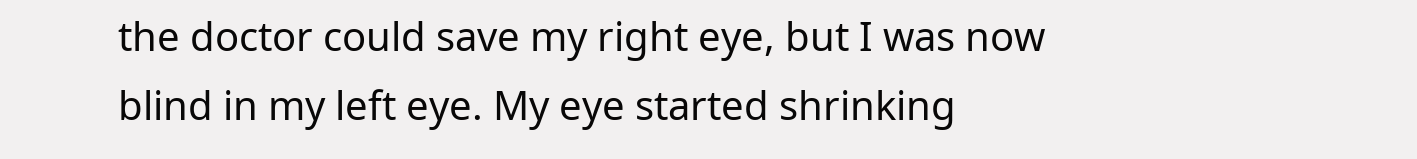the doctor could save my right eye, but I was now blind in my left eye. My eye started shrinking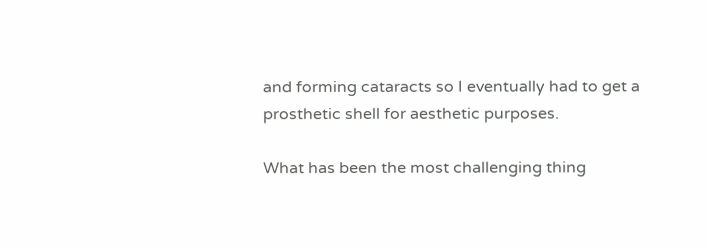and forming cataracts so I eventually had to get a prosthetic shell for aesthetic purposes.

What has been the most challenging thing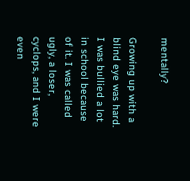mentally?

Growing up with a blind eye was hard. I was bullied a lot in school because of it. I was called ugly, a loser, cyclops, and I were even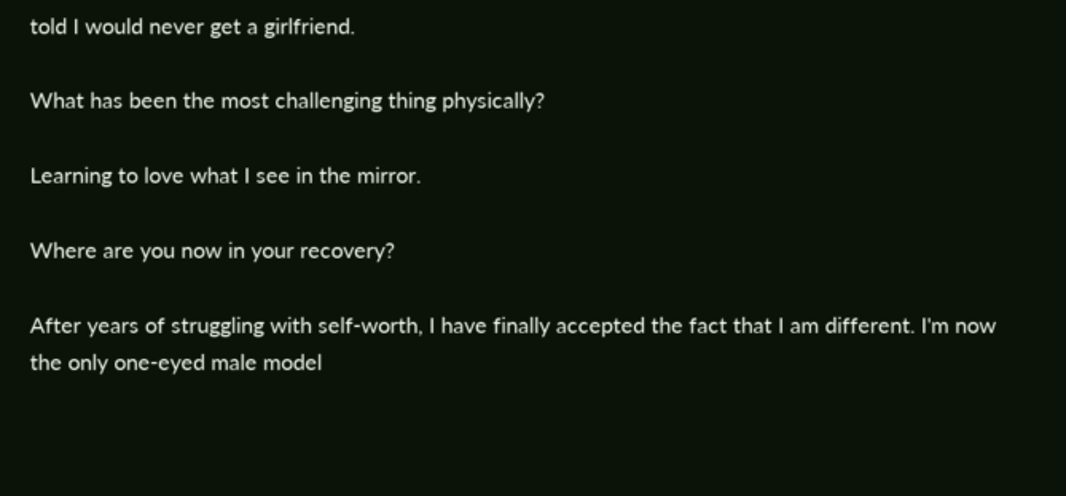told I would never get a girlfriend.

What has been the most challenging thing physically?

Learning to love what I see in the mirror.

Where are you now in your recovery?

After years of struggling with self-worth, I have finally accepted the fact that I am different. I'm now the only one-eyed male model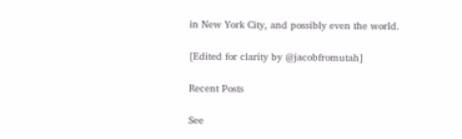in New York City, and possibly even the world.

[Edited for clarity by @jacobfromutah]

Recent Posts

See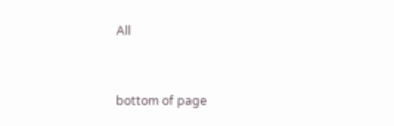All


bottom of page